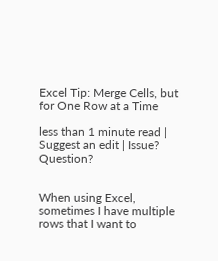Excel Tip: Merge Cells, but for One Row at a Time

less than 1 minute read | Suggest an edit | Issue? Question?


When using Excel, sometimes I have multiple rows that I want to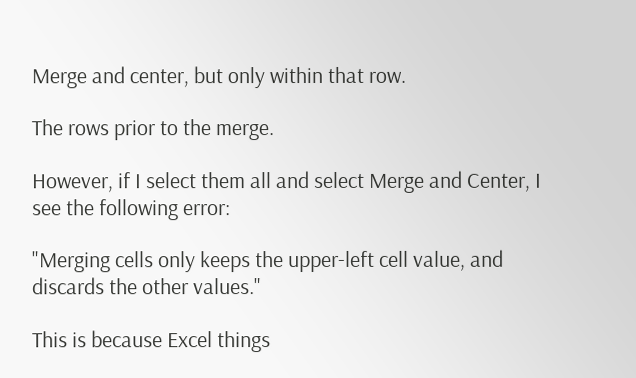Merge and center, but only within that row.

The rows prior to the merge.

However, if I select them all and select Merge and Center, I see the following error:

"Merging cells only keeps the upper-left cell value, and discards the other values."

This is because Excel things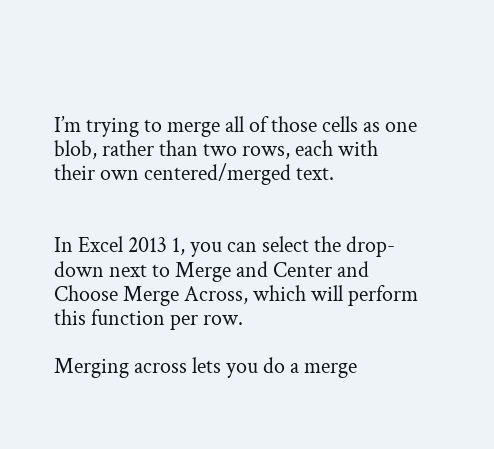I’m trying to merge all of those cells as one blob, rather than two rows, each with their own centered/merged text.


In Excel 2013 1, you can select the drop-down next to Merge and Center and Choose Merge Across, which will perform this function per row.

Merging across lets you do a merge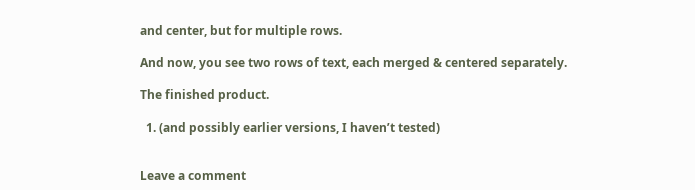and center, but for multiple rows.

And now, you see two rows of text, each merged & centered separately.

The finished product.

  1. (and possibly earlier versions, I haven’t tested)


Leave a comment